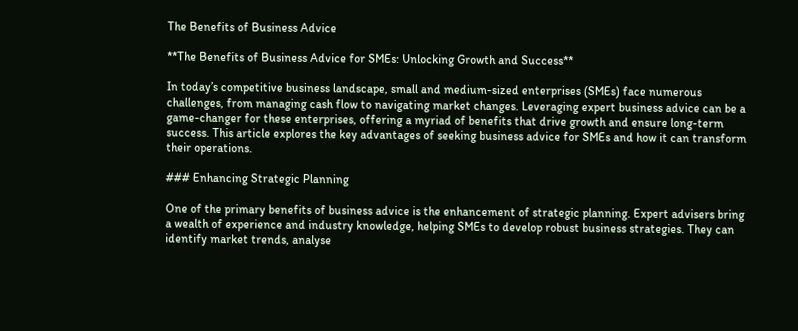The Benefits of Business Advice

**The Benefits of Business Advice for SMEs: Unlocking Growth and Success**

In today’s competitive business landscape, small and medium-sized enterprises (SMEs) face numerous challenges, from managing cash flow to navigating market changes. Leveraging expert business advice can be a game-changer for these enterprises, offering a myriad of benefits that drive growth and ensure long-term success. This article explores the key advantages of seeking business advice for SMEs and how it can transform their operations.

### Enhancing Strategic Planning

One of the primary benefits of business advice is the enhancement of strategic planning. Expert advisers bring a wealth of experience and industry knowledge, helping SMEs to develop robust business strategies. They can identify market trends, analyse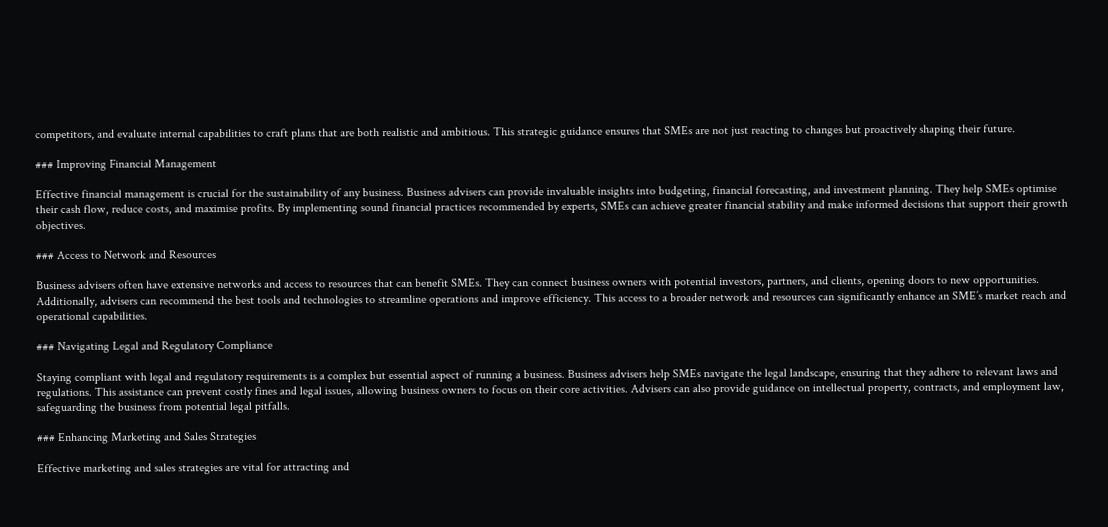competitors, and evaluate internal capabilities to craft plans that are both realistic and ambitious. This strategic guidance ensures that SMEs are not just reacting to changes but proactively shaping their future.

### Improving Financial Management

Effective financial management is crucial for the sustainability of any business. Business advisers can provide invaluable insights into budgeting, financial forecasting, and investment planning. They help SMEs optimise their cash flow, reduce costs, and maximise profits. By implementing sound financial practices recommended by experts, SMEs can achieve greater financial stability and make informed decisions that support their growth objectives.

### Access to Network and Resources

Business advisers often have extensive networks and access to resources that can benefit SMEs. They can connect business owners with potential investors, partners, and clients, opening doors to new opportunities. Additionally, advisers can recommend the best tools and technologies to streamline operations and improve efficiency. This access to a broader network and resources can significantly enhance an SME’s market reach and operational capabilities.

### Navigating Legal and Regulatory Compliance

Staying compliant with legal and regulatory requirements is a complex but essential aspect of running a business. Business advisers help SMEs navigate the legal landscape, ensuring that they adhere to relevant laws and regulations. This assistance can prevent costly fines and legal issues, allowing business owners to focus on their core activities. Advisers can also provide guidance on intellectual property, contracts, and employment law, safeguarding the business from potential legal pitfalls.

### Enhancing Marketing and Sales Strategies

Effective marketing and sales strategies are vital for attracting and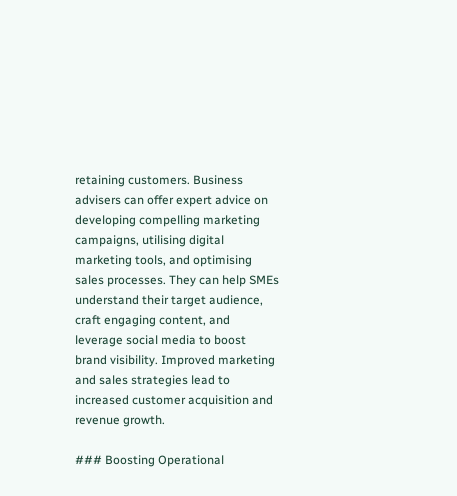retaining customers. Business advisers can offer expert advice on developing compelling marketing campaigns, utilising digital marketing tools, and optimising sales processes. They can help SMEs understand their target audience, craft engaging content, and leverage social media to boost brand visibility. Improved marketing and sales strategies lead to increased customer acquisition and revenue growth.

### Boosting Operational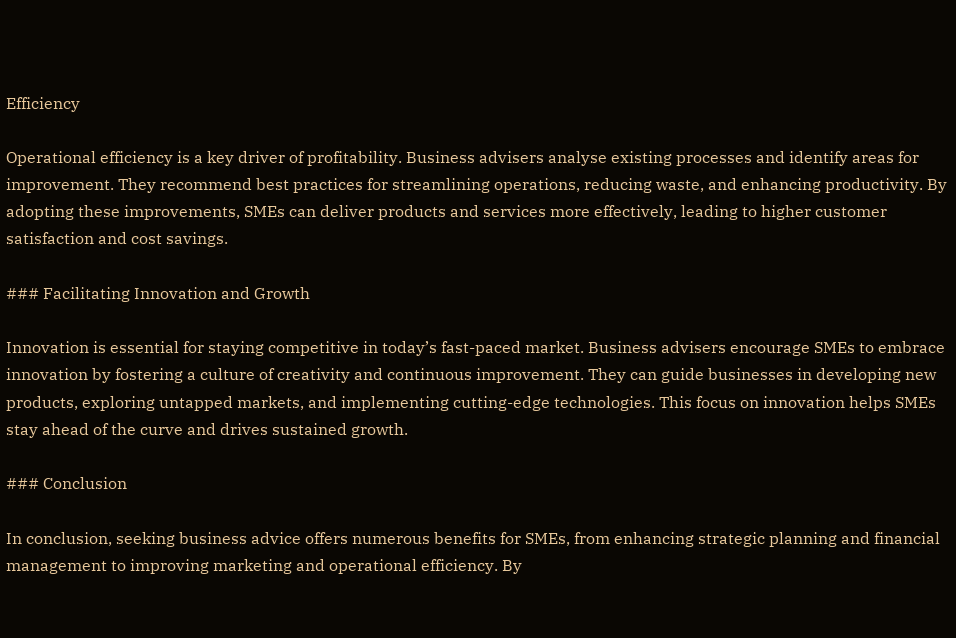Efficiency

Operational efficiency is a key driver of profitability. Business advisers analyse existing processes and identify areas for improvement. They recommend best practices for streamlining operations, reducing waste, and enhancing productivity. By adopting these improvements, SMEs can deliver products and services more effectively, leading to higher customer satisfaction and cost savings.

### Facilitating Innovation and Growth

Innovation is essential for staying competitive in today’s fast-paced market. Business advisers encourage SMEs to embrace innovation by fostering a culture of creativity and continuous improvement. They can guide businesses in developing new products, exploring untapped markets, and implementing cutting-edge technologies. This focus on innovation helps SMEs stay ahead of the curve and drives sustained growth.

### Conclusion

In conclusion, seeking business advice offers numerous benefits for SMEs, from enhancing strategic planning and financial management to improving marketing and operational efficiency. By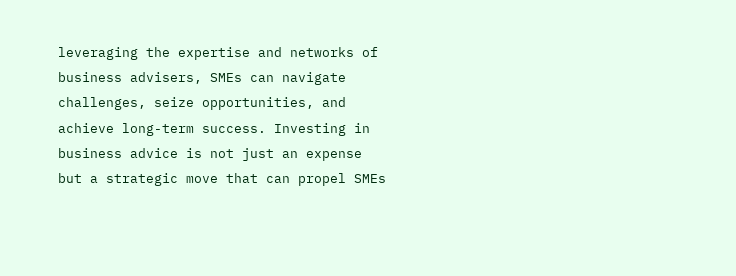leveraging the expertise and networks of business advisers, SMEs can navigate challenges, seize opportunities, and achieve long-term success. Investing in business advice is not just an expense but a strategic move that can propel SMEs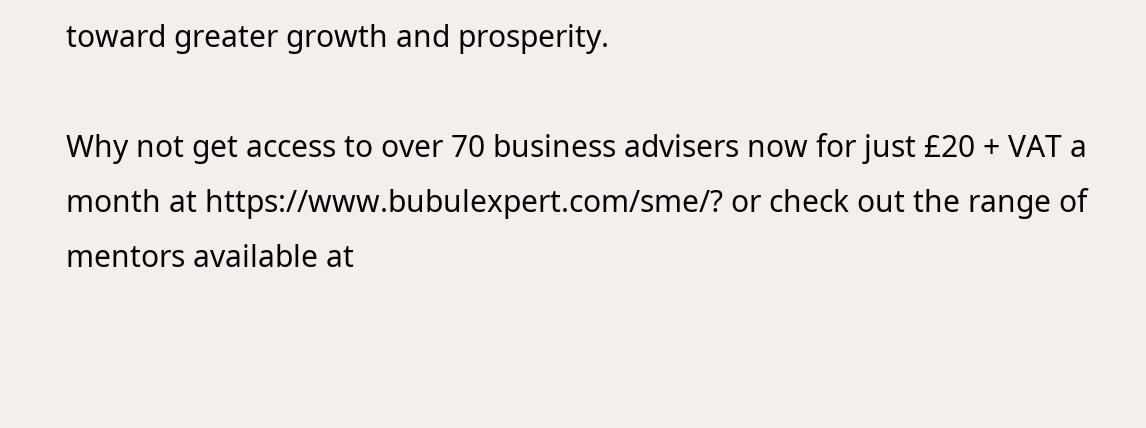toward greater growth and prosperity.

Why not get access to over 70 business advisers now for just £20 + VAT a month at https://www.bubulexpert.com/sme/? or check out the range of mentors available at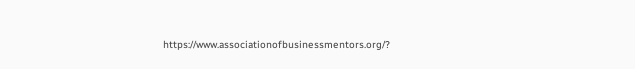https://www.associationofbusinessmentors.org/?